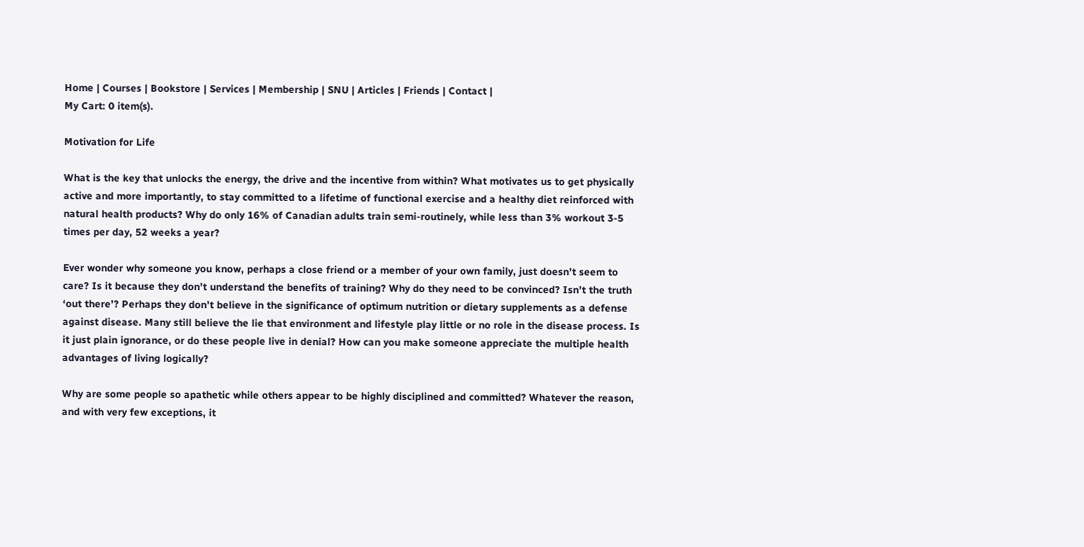Home | Courses | Bookstore | Services | Membership | SNU | Articles | Friends | Contact |
My Cart: 0 item(s).

Motivation for Life

What is the key that unlocks the energy, the drive and the incentive from within? What motivates us to get physically active and more importantly, to stay committed to a lifetime of functional exercise and a healthy diet reinforced with natural health products? Why do only 16% of Canadian adults train semi-routinely, while less than 3% workout 3-5 times per day, 52 weeks a year?

Ever wonder why someone you know, perhaps a close friend or a member of your own family, just doesn’t seem to care? Is it because they don’t understand the benefits of training? Why do they need to be convinced? Isn’t the truth ‘out there’? Perhaps they don’t believe in the significance of optimum nutrition or dietary supplements as a defense against disease. Many still believe the lie that environment and lifestyle play little or no role in the disease process. Is it just plain ignorance, or do these people live in denial? How can you make someone appreciate the multiple health advantages of living logically?

Why are some people so apathetic while others appear to be highly disciplined and committed? Whatever the reason, and with very few exceptions, it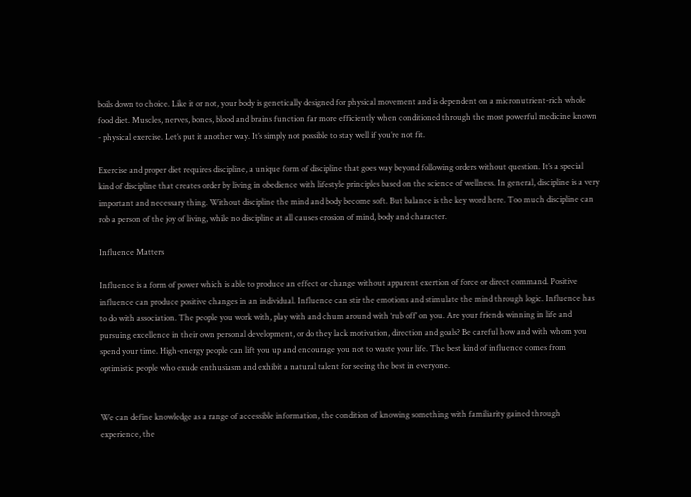boils down to choice. Like it or not, your body is genetically designed for physical movement and is dependent on a micronutrient-rich whole food diet. Muscles, nerves, bones, blood and brains function far more efficiently when conditioned through the most powerful medicine known - physical exercise. Let’s put it another way. It’s simply not possible to stay well if you’re not fit.

Exercise and proper diet requires discipline, a unique form of discipline that goes way beyond following orders without question. It’s a special kind of discipline that creates order by living in obedience with lifestyle principles based on the science of wellness. In general, discipline is a very important and necessary thing. Without discipline the mind and body become soft. But balance is the key word here. Too much discipline can rob a person of the joy of living, while no discipline at all causes erosion of mind, body and character.

Influence Matters

Influence is a form of power which is able to produce an effect or change without apparent exertion of force or direct command. Positive influence can produce positive changes in an individual. Influence can stir the emotions and stimulate the mind through logic. Influence has to do with association. The people you work with, play with and chum around with ‘rub off’ on you. Are your friends winning in life and pursuing excellence in their own personal development, or do they lack motivation, direction and goals? Be careful how and with whom you spend your time. High-energy people can lift you up and encourage you not to waste your life. The best kind of influence comes from optimistic people who exude enthusiasm and exhibit a natural talent for seeing the best in everyone.


We can define knowledge as a range of accessible information, the condition of knowing something with familiarity gained through experience, the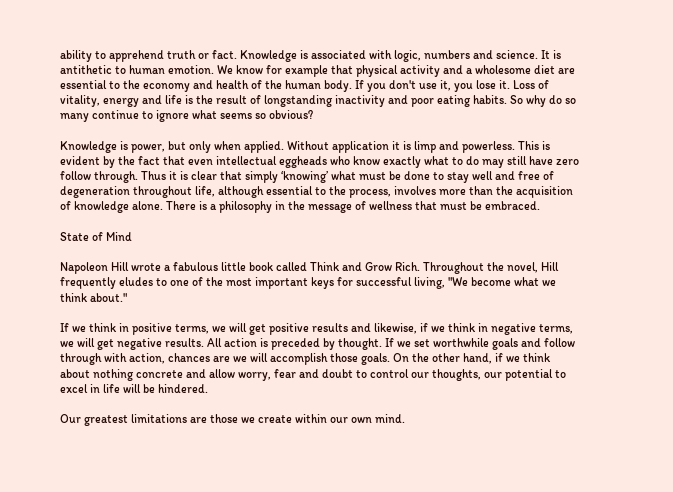ability to apprehend truth or fact. Knowledge is associated with logic, numbers and science. It is antithetic to human emotion. We know for example that physical activity and a wholesome diet are essential to the economy and health of the human body. If you don't use it, you lose it. Loss of vitality, energy and life is the result of longstanding inactivity and poor eating habits. So why do so many continue to ignore what seems so obvious?

Knowledge is power, but only when applied. Without application it is limp and powerless. This is evident by the fact that even intellectual eggheads who know exactly what to do may still have zero follow through. Thus it is clear that simply ‘knowing’ what must be done to stay well and free of degeneration throughout life, although essential to the process, involves more than the acquisition of knowledge alone. There is a philosophy in the message of wellness that must be embraced.

State of Mind

Napoleon Hill wrote a fabulous little book called Think and Grow Rich. Throughout the novel, Hill frequently eludes to one of the most important keys for successful living, "We become what we think about."

If we think in positive terms, we will get positive results and likewise, if we think in negative terms, we will get negative results. All action is preceded by thought. If we set worthwhile goals and follow through with action, chances are we will accomplish those goals. On the other hand, if we think about nothing concrete and allow worry, fear and doubt to control our thoughts, our potential to excel in life will be hindered.

Our greatest limitations are those we create within our own mind.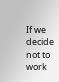If we decide not to work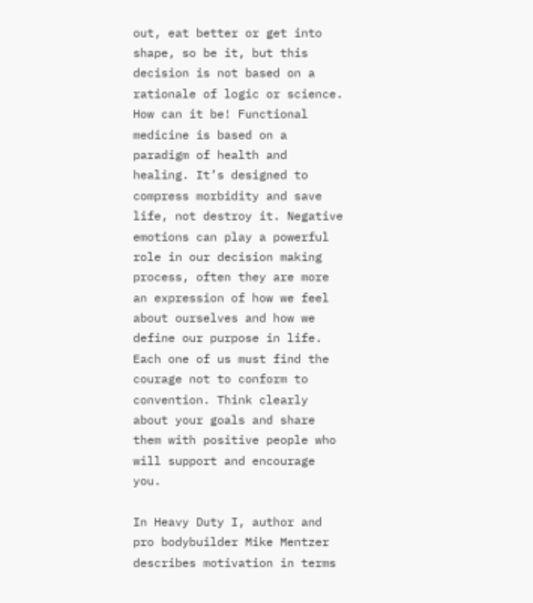out, eat better or get into shape, so be it, but this decision is not based on a rationale of logic or science. How can it be! Functional medicine is based on a paradigm of health and healing. It’s designed to compress morbidity and save life, not destroy it. Negative emotions can play a powerful role in our decision making process, often they are more an expression of how we feel about ourselves and how we define our purpose in life. Each one of us must find the courage not to conform to convention. Think clearly about your goals and share them with positive people who will support and encourage you.

In Heavy Duty I, author and pro bodybuilder Mike Mentzer describes motivation in terms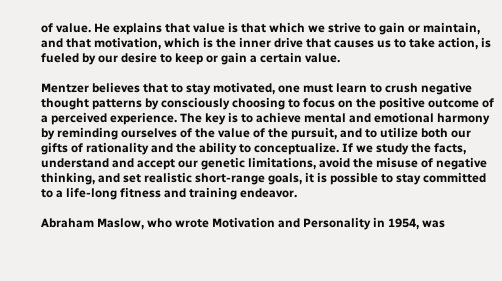of value. He explains that value is that which we strive to gain or maintain, and that motivation, which is the inner drive that causes us to take action, is fueled by our desire to keep or gain a certain value.

Mentzer believes that to stay motivated, one must learn to crush negative thought patterns by consciously choosing to focus on the positive outcome of a perceived experience. The key is to achieve mental and emotional harmony by reminding ourselves of the value of the pursuit, and to utilize both our gifts of rationality and the ability to conceptualize. If we study the facts, understand and accept our genetic limitations, avoid the misuse of negative thinking, and set realistic short-range goals, it is possible to stay committed to a life-long fitness and training endeavor.

Abraham Maslow, who wrote Motivation and Personality in 1954, was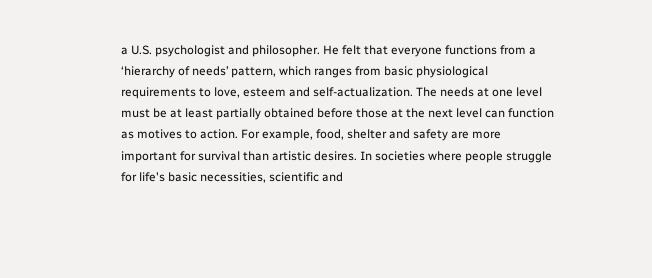a U.S. psychologist and philosopher. He felt that everyone functions from a ‘hierarchy of needs’ pattern, which ranges from basic physiological requirements to love, esteem and self-actualization. The needs at one level must be at least partially obtained before those at the next level can function as motives to action. For example, food, shelter and safety are more important for survival than artistic desires. In societies where people struggle for life's basic necessities, scientific and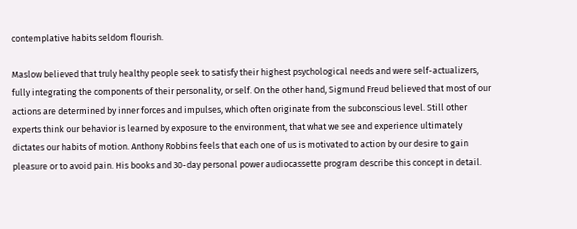contemplative habits seldom flourish.

Maslow believed that truly healthy people seek to satisfy their highest psychological needs and were self-actualizers, fully integrating the components of their personality, or self. On the other hand, Sigmund Freud believed that most of our actions are determined by inner forces and impulses, which often originate from the subconscious level. Still other experts think our behavior is learned by exposure to the environment, that what we see and experience ultimately dictates our habits of motion. Anthony Robbins feels that each one of us is motivated to action by our desire to gain pleasure or to avoid pain. His books and 30-day personal power audiocassette program describe this concept in detail.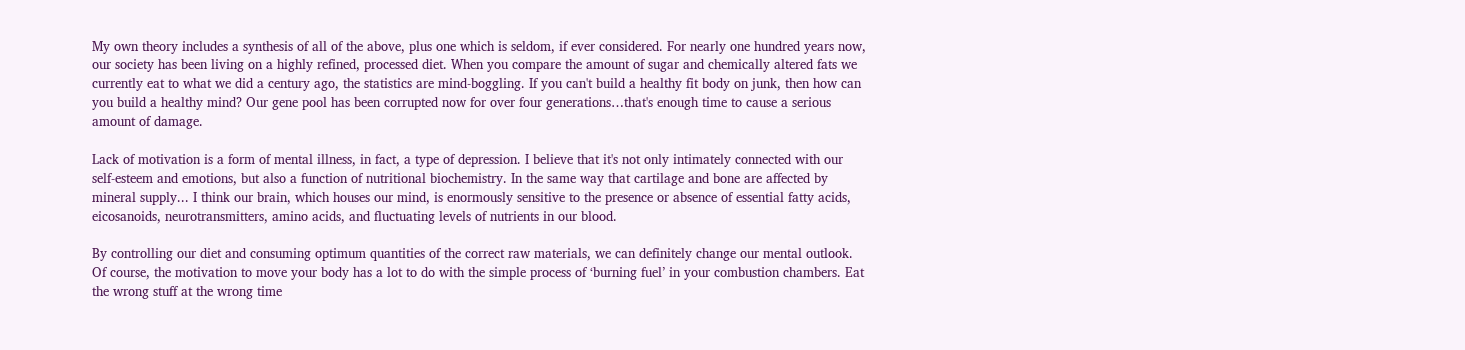My own theory includes a synthesis of all of the above, plus one which is seldom, if ever considered. For nearly one hundred years now, our society has been living on a highly refined, processed diet. When you compare the amount of sugar and chemically altered fats we currently eat to what we did a century ago, the statistics are mind-boggling. If you can't build a healthy fit body on junk, then how can you build a healthy mind? Our gene pool has been corrupted now for over four generations…that's enough time to cause a serious amount of damage.

Lack of motivation is a form of mental illness, in fact, a type of depression. I believe that it's not only intimately connected with our self-esteem and emotions, but also a function of nutritional biochemistry. In the same way that cartilage and bone are affected by mineral supply... I think our brain, which houses our mind, is enormously sensitive to the presence or absence of essential fatty acids, eicosanoids, neurotransmitters, amino acids, and fluctuating levels of nutrients in our blood.

By controlling our diet and consuming optimum quantities of the correct raw materials, we can definitely change our mental outlook. Of course, the motivation to move your body has a lot to do with the simple process of ‘burning fuel’ in your combustion chambers. Eat the wrong stuff at the wrong time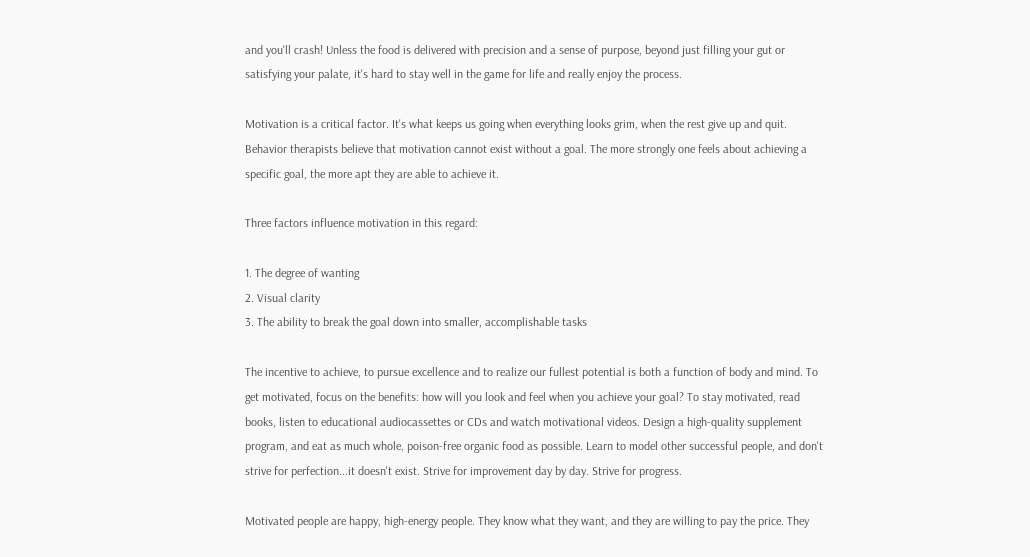and you'll crash! Unless the food is delivered with precision and a sense of purpose, beyond just filling your gut or satisfying your palate, it's hard to stay well in the game for life and really enjoy the process.

Motivation is a critical factor. It's what keeps us going when everything looks grim, when the rest give up and quit. Behavior therapists believe that motivation cannot exist without a goal. The more strongly one feels about achieving a specific goal, the more apt they are able to achieve it.

Three factors influence motivation in this regard:

1. The degree of wanting
2. Visual clarity
3. The ability to break the goal down into smaller, accomplishable tasks

The incentive to achieve, to pursue excellence and to realize our fullest potential is both a function of body and mind. To get motivated, focus on the benefits: how will you look and feel when you achieve your goal? To stay motivated, read books, listen to educational audiocassettes or CDs and watch motivational videos. Design a high-quality supplement program, and eat as much whole, poison-free organic food as possible. Learn to model other successful people, and don't strive for perfection...it doesn't exist. Strive for improvement day by day. Strive for progress.

Motivated people are happy, high-energy people. They know what they want, and they are willing to pay the price. They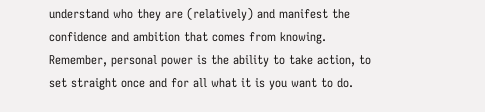understand who they are (relatively) and manifest the confidence and ambition that comes from knowing. Remember, personal power is the ability to take action, to set straight once and for all what it is you want to do.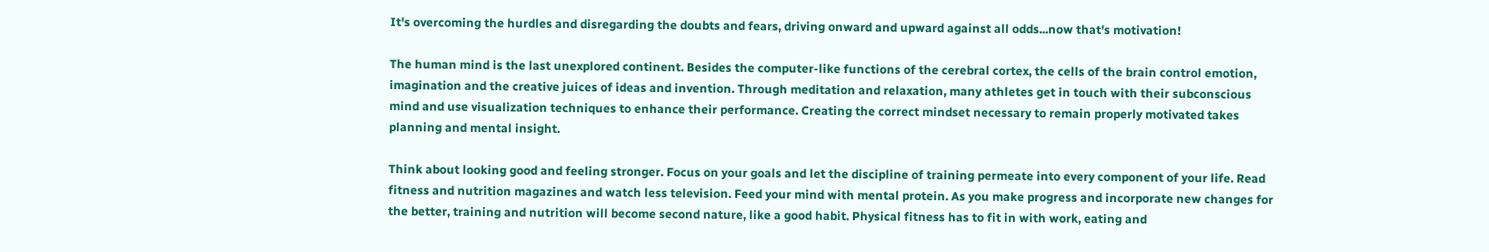It's overcoming the hurdles and disregarding the doubts and fears, driving onward and upward against all odds...now that's motivation!

The human mind is the last unexplored continent. Besides the computer-like functions of the cerebral cortex, the cells of the brain control emotion, imagination and the creative juices of ideas and invention. Through meditation and relaxation, many athletes get in touch with their subconscious mind and use visualization techniques to enhance their performance. Creating the correct mindset necessary to remain properly motivated takes planning and mental insight.

Think about looking good and feeling stronger. Focus on your goals and let the discipline of training permeate into every component of your life. Read fitness and nutrition magazines and watch less television. Feed your mind with mental protein. As you make progress and incorporate new changes for the better, training and nutrition will become second nature, like a good habit. Physical fitness has to fit in with work, eating and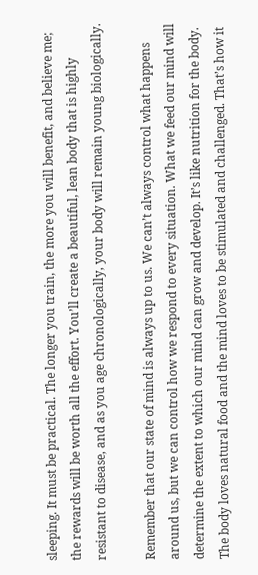sleeping. It must be practical. The longer you train, the more you will benefit, and believe me; the rewards will be worth all the effort. You’ll create a beautiful, lean body that is highly resistant to disease, and as you age chronologically, your body will remain young biologically.

Remember that our state of mind is always up to us. We can’t always control what happens around us, but we can control how we respond to every situation. What we feed our mind will determine the extent to which our mind can grow and develop. It’s like nutrition for the body. The body loves natural food and the mind loves to be stimulated and challenged. That’s how it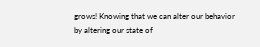grows! Knowing that we can alter our behavior by altering our state of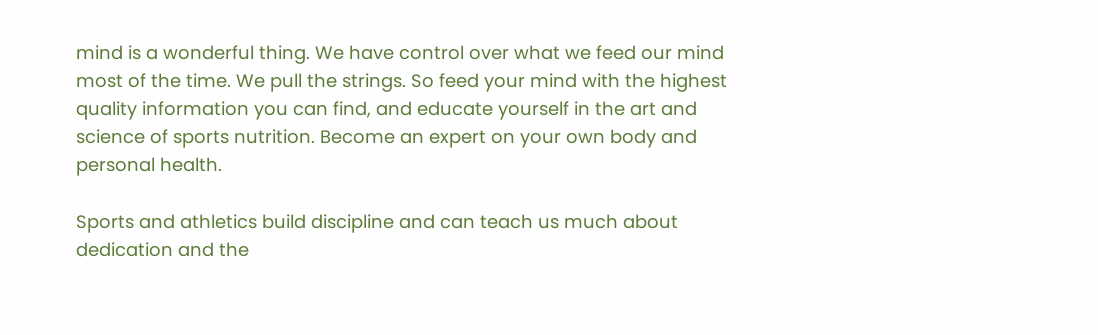mind is a wonderful thing. We have control over what we feed our mind most of the time. We pull the strings. So feed your mind with the highest quality information you can find, and educate yourself in the art and science of sports nutrition. Become an expert on your own body and personal health.

Sports and athletics build discipline and can teach us much about dedication and the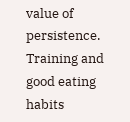value of persistence. Training and good eating habits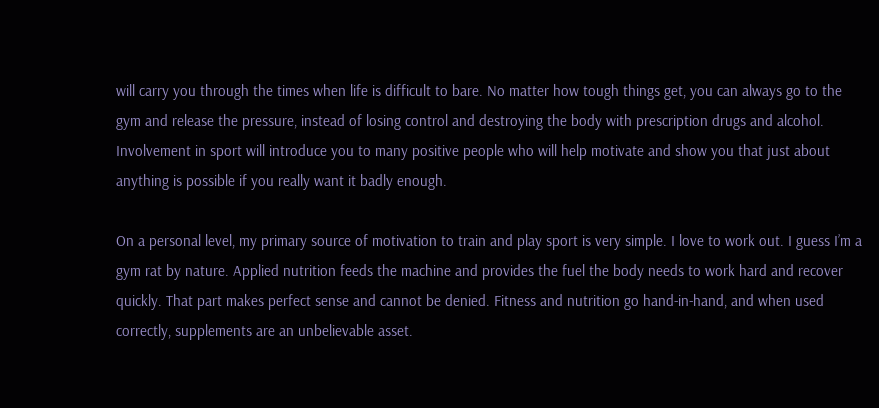will carry you through the times when life is difficult to bare. No matter how tough things get, you can always go to the gym and release the pressure, instead of losing control and destroying the body with prescription drugs and alcohol. Involvement in sport will introduce you to many positive people who will help motivate and show you that just about anything is possible if you really want it badly enough.

On a personal level, my primary source of motivation to train and play sport is very simple. I love to work out. I guess I’m a gym rat by nature. Applied nutrition feeds the machine and provides the fuel the body needs to work hard and recover quickly. That part makes perfect sense and cannot be denied. Fitness and nutrition go hand-in-hand, and when used correctly, supplements are an unbelievable asset.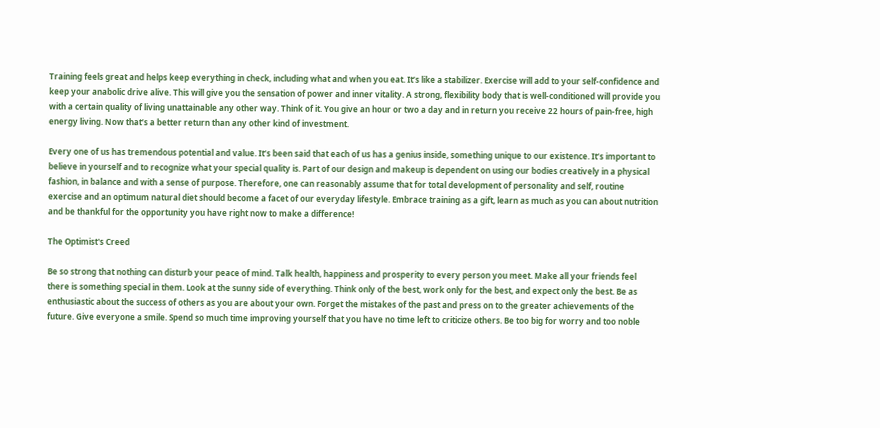Training feels great and helps keep everything in check, including what and when you eat. It’s like a stabilizer. Exercise will add to your self-confidence and keep your anabolic drive alive. This will give you the sensation of power and inner vitality. A strong, flexibility body that is well-conditioned will provide you with a certain quality of living unattainable any other way. Think of it. You give an hour or two a day and in return you receive 22 hours of pain-free, high energy living. Now that’s a better return than any other kind of investment.

Every one of us has tremendous potential and value. It’s been said that each of us has a genius inside, something unique to our existence. It’s important to believe in yourself and to recognize what your special quality is. Part of our design and makeup is dependent on using our bodies creatively in a physical fashion, in balance and with a sense of purpose. Therefore, one can reasonably assume that for total development of personality and self, routine exercise and an optimum natural diet should become a facet of our everyday lifestyle. Embrace training as a gift, learn as much as you can about nutrition and be thankful for the opportunity you have right now to make a difference!

The Optimist's Creed

Be so strong that nothing can disturb your peace of mind. Talk health, happiness and prosperity to every person you meet. Make all your friends feel there is something special in them. Look at the sunny side of everything. Think only of the best, work only for the best, and expect only the best. Be as enthusiastic about the success of others as you are about your own. Forget the mistakes of the past and press on to the greater achievements of the future. Give everyone a smile. Spend so much time improving yourself that you have no time left to criticize others. Be too big for worry and too noble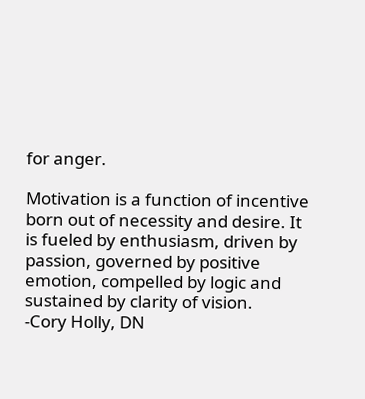for anger.

Motivation is a function of incentive born out of necessity and desire. It is fueled by enthusiasm, driven by passion, governed by positive emotion, compelled by logic and sustained by clarity of vision.
-Cory Holly, DN